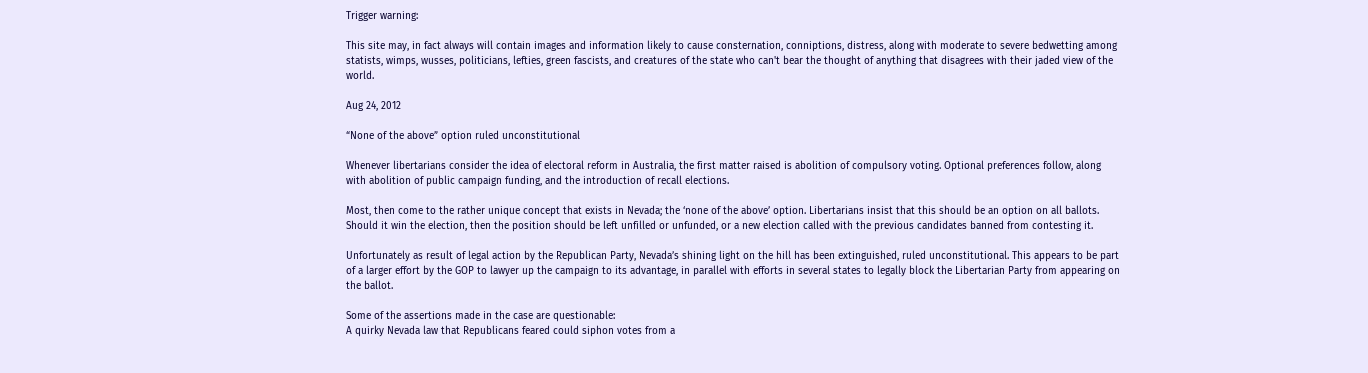Trigger warning:

This site may, in fact always will contain images and information likely to cause consternation, conniptions, distress, along with moderate to severe bedwetting among statists, wimps, wusses, politicians, lefties, green fascists, and creatures of the state who can't bear the thought of anything that disagrees with their jaded view of the world.

Aug 24, 2012

“None of the above” option ruled unconstitutional

Whenever libertarians consider the idea of electoral reform in Australia, the first matter raised is abolition of compulsory voting. Optional preferences follow, along with abolition of public campaign funding, and the introduction of recall elections.

Most, then come to the rather unique concept that exists in Nevada; the ‘none of the above’ option. Libertarians insist that this should be an option on all ballots. Should it win the election, then the position should be left unfilled or unfunded, or a new election called with the previous candidates banned from contesting it.

Unfortunately as result of legal action by the Republican Party, Nevada’s shining light on the hill has been extinguished, ruled unconstitutional. This appears to be part of a larger effort by the GOP to lawyer up the campaign to its advantage, in parallel with efforts in several states to legally block the Libertarian Party from appearing on the ballot.

Some of the assertions made in the case are questionable:
A quirky Nevada law that Republicans feared could siphon votes from a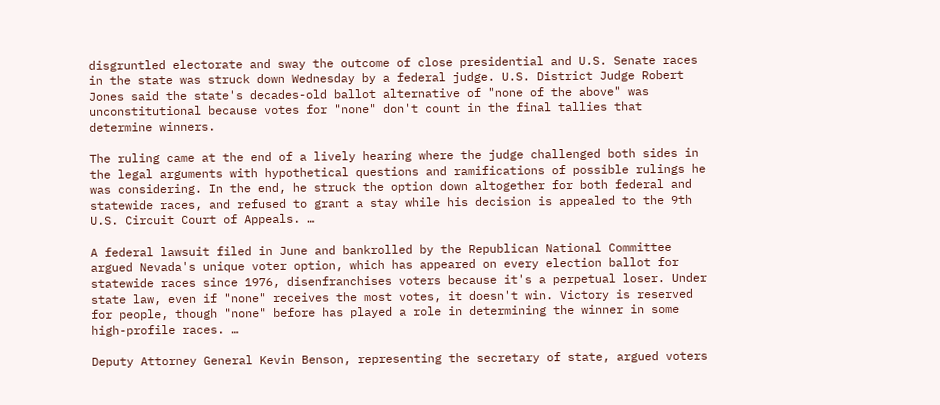disgruntled electorate and sway the outcome of close presidential and U.S. Senate races in the state was struck down Wednesday by a federal judge. U.S. District Judge Robert Jones said the state's decades-old ballot alternative of "none of the above" was unconstitutional because votes for "none" don't count in the final tallies that determine winners.

The ruling came at the end of a lively hearing where the judge challenged both sides in the legal arguments with hypothetical questions and ramifications of possible rulings he was considering. In the end, he struck the option down altogether for both federal and statewide races, and refused to grant a stay while his decision is appealed to the 9th U.S. Circuit Court of Appeals. …

A federal lawsuit filed in June and bankrolled by the Republican National Committee argued Nevada's unique voter option, which has appeared on every election ballot for statewide races since 1976, disenfranchises voters because it's a perpetual loser. Under state law, even if "none" receives the most votes, it doesn't win. Victory is reserved for people, though "none" before has played a role in determining the winner in some high-profile races. …

Deputy Attorney General Kevin Benson, representing the secretary of state, argued voters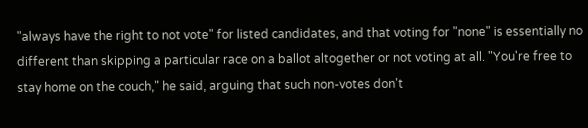"always have the right to not vote" for listed candidates, and that voting for "none" is essentially no different than skipping a particular race on a ballot altogether or not voting at all. "You're free to stay home on the couch," he said, arguing that such non-votes don't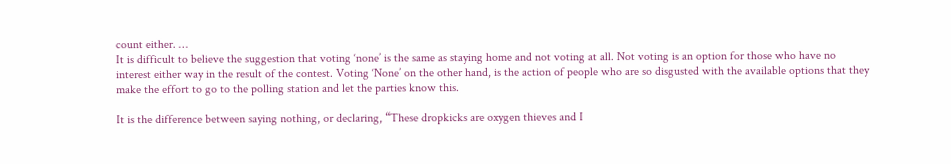count either. …
It is difficult to believe the suggestion that voting ‘none’ is the same as staying home and not voting at all. Not voting is an option for those who have no interest either way in the result of the contest. Voting ‘None’ on the other hand, is the action of people who are so disgusted with the available options that they make the effort to go to the polling station and let the parties know this.

It is the difference between saying nothing, or declaring, “These dropkicks are oxygen thieves and I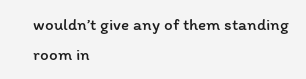wouldn’t give any of them standing room in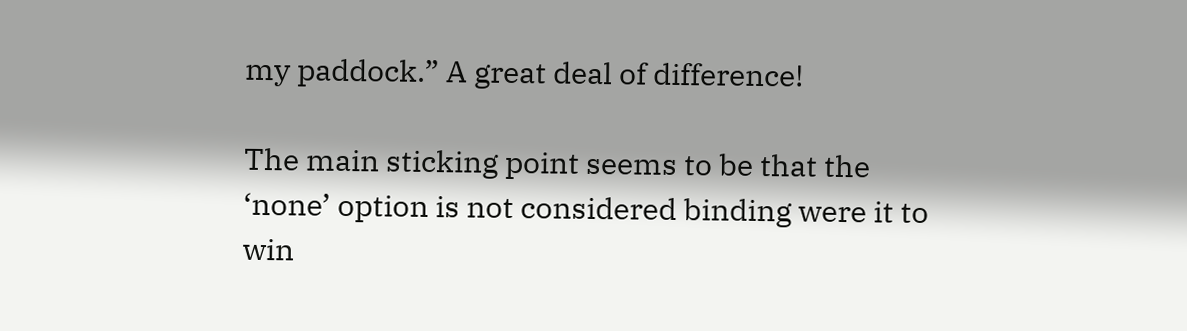my paddock.” A great deal of difference!

The main sticking point seems to be that the ‘none’ option is not considered binding were it to win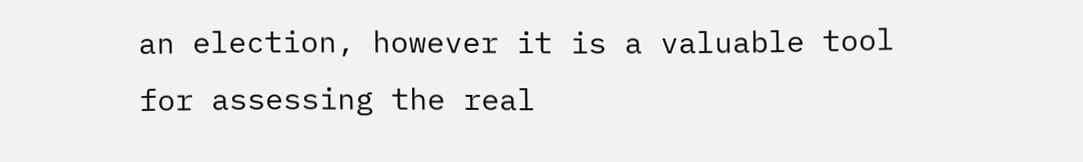an election, however it is a valuable tool for assessing the real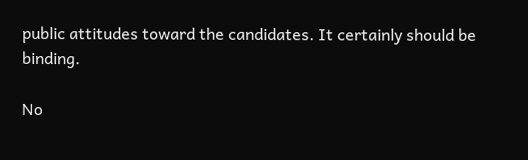public attitudes toward the candidates. It certainly should be binding.

No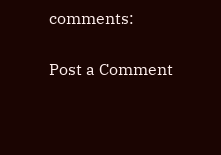comments:

Post a Comment